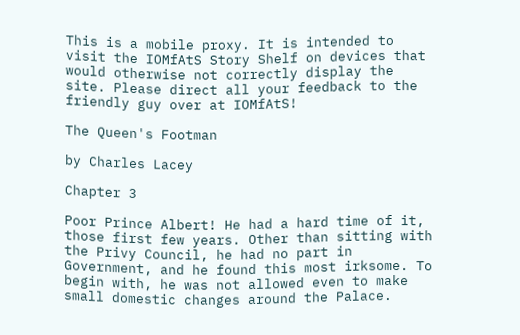This is a mobile proxy. It is intended to visit the IOMfAtS Story Shelf on devices that would otherwise not correctly display the site. Please direct all your feedback to the friendly guy over at IOMfAtS!

The Queen's Footman

by Charles Lacey

Chapter 3

Poor Prince Albert! He had a hard time of it, those first few years. Other than sitting with the Privy Council, he had no part in Government, and he found this most irksome. To begin with, he was not allowed even to make small domestic changes around the Palace.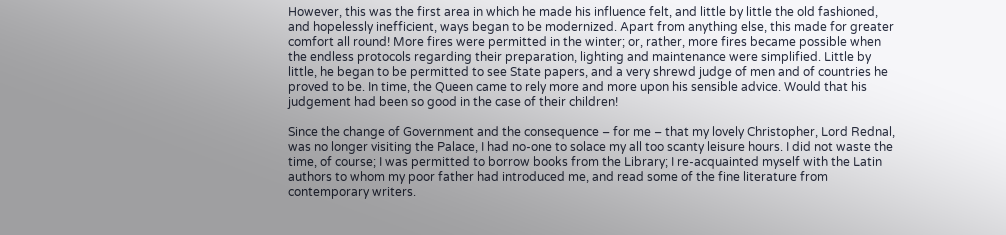However, this was the first area in which he made his influence felt, and little by little the old fashioned, and hopelessly inefficient, ways began to be modernized. Apart from anything else, this made for greater comfort all round! More fires were permitted in the winter; or, rather, more fires became possible when the endless protocols regarding their preparation, lighting and maintenance were simplified. Little by little, he began to be permitted to see State papers, and a very shrewd judge of men and of countries he proved to be. In time, the Queen came to rely more and more upon his sensible advice. Would that his judgement had been so good in the case of their children!

Since the change of Government and the consequence – for me – that my lovely Christopher, Lord Rednal, was no longer visiting the Palace, I had no-one to solace my all too scanty leisure hours. I did not waste the time, of course; I was permitted to borrow books from the Library; I re-acquainted myself with the Latin authors to whom my poor father had introduced me, and read some of the fine literature from contemporary writers.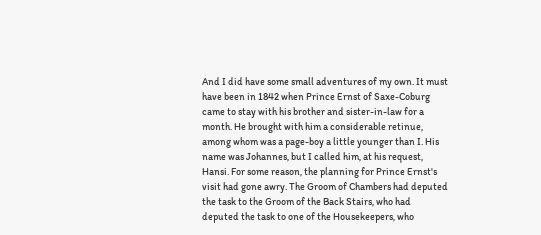And I did have some small adventures of my own. It must have been in 1842 when Prince Ernst of Saxe-Coburg came to stay with his brother and sister-in-law for a month. He brought with him a considerable retinue, among whom was a page-boy a little younger than I. His name was Johannes, but I called him, at his request, Hansi. For some reason, the planning for Prince Ernst's visit had gone awry. The Groom of Chambers had deputed the task to the Groom of the Back Stairs, who had deputed the task to one of the Housekeepers, who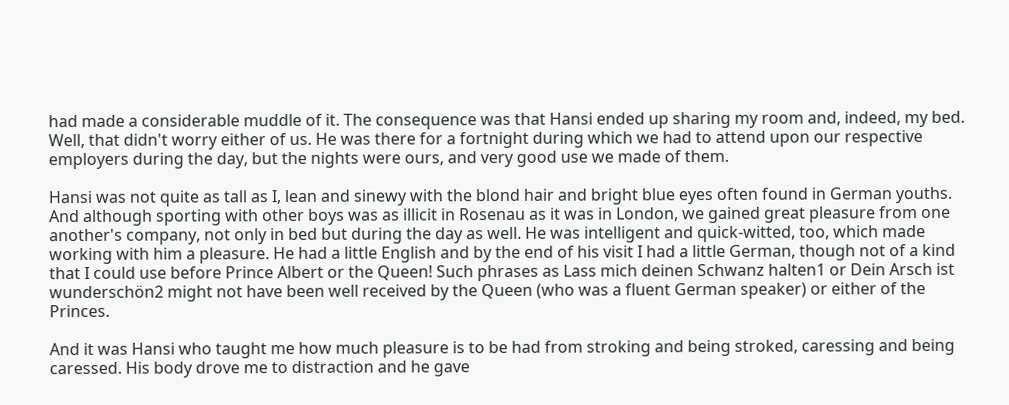had made a considerable muddle of it. The consequence was that Hansi ended up sharing my room and, indeed, my bed. Well, that didn't worry either of us. He was there for a fortnight during which we had to attend upon our respective employers during the day, but the nights were ours, and very good use we made of them.

Hansi was not quite as tall as I, lean and sinewy with the blond hair and bright blue eyes often found in German youths. And although sporting with other boys was as illicit in Rosenau as it was in London, we gained great pleasure from one another's company, not only in bed but during the day as well. He was intelligent and quick-witted, too, which made working with him a pleasure. He had a little English and by the end of his visit I had a little German, though not of a kind that I could use before Prince Albert or the Queen! Such phrases as Lass mich deinen Schwanz halten1 or Dein Arsch ist wunderschön2 might not have been well received by the Queen (who was a fluent German speaker) or either of the Princes.

And it was Hansi who taught me how much pleasure is to be had from stroking and being stroked, caressing and being caressed. His body drove me to distraction and he gave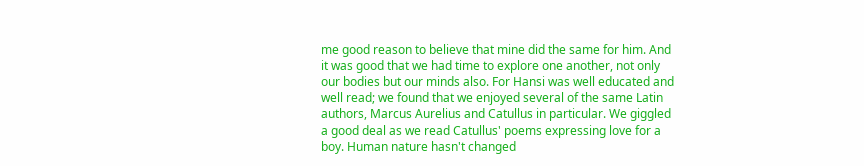me good reason to believe that mine did the same for him. And it was good that we had time to explore one another, not only our bodies but our minds also. For Hansi was well educated and well read; we found that we enjoyed several of the same Latin authors, Marcus Aurelius and Catullus in particular. We giggled a good deal as we read Catullus' poems expressing love for a boy. Human nature hasn't changed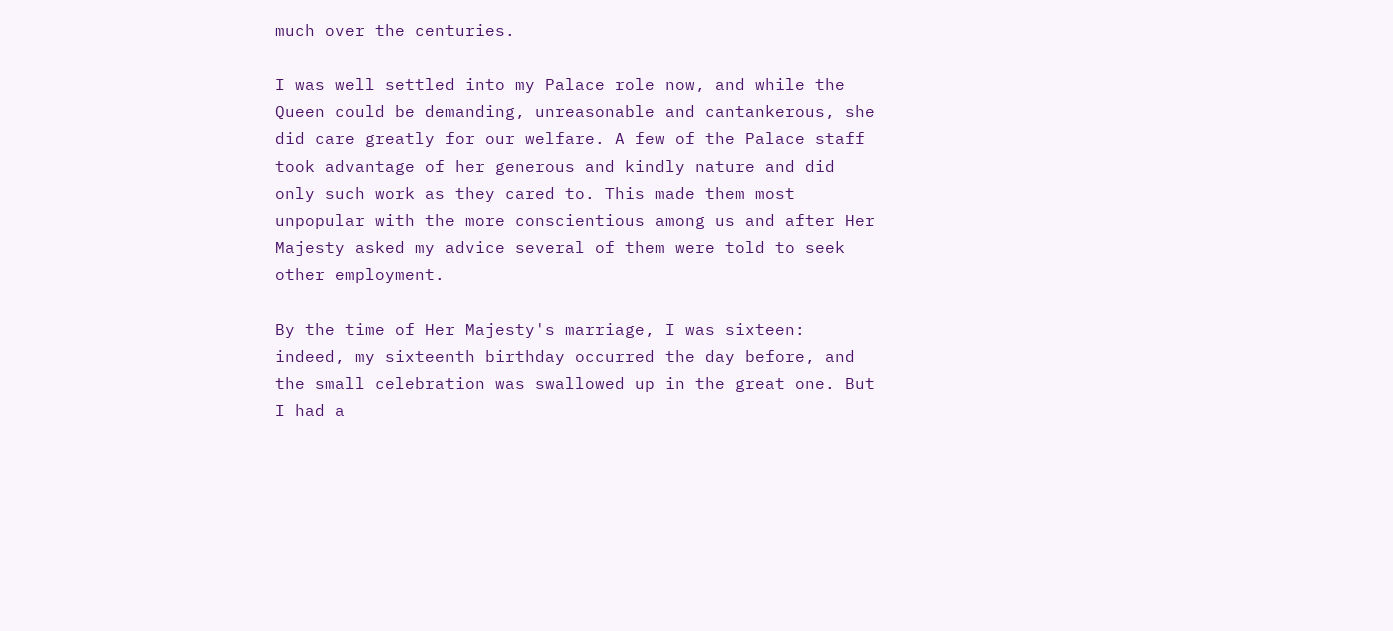much over the centuries.

I was well settled into my Palace role now, and while the Queen could be demanding, unreasonable and cantankerous, she did care greatly for our welfare. A few of the Palace staff took advantage of her generous and kindly nature and did only such work as they cared to. This made them most unpopular with the more conscientious among us and after Her Majesty asked my advice several of them were told to seek other employment.

By the time of Her Majesty's marriage, I was sixteen: indeed, my sixteenth birthday occurred the day before, and the small celebration was swallowed up in the great one. But I had a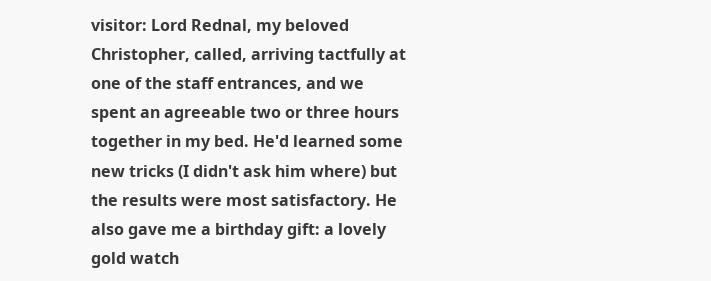visitor: Lord Rednal, my beloved Christopher, called, arriving tactfully at one of the staff entrances, and we spent an agreeable two or three hours together in my bed. He'd learned some new tricks (I didn't ask him where) but the results were most satisfactory. He also gave me a birthday gift: a lovely gold watch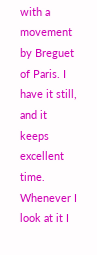with a movement by Breguet of Paris. I have it still, and it keeps excellent time. Whenever I look at it I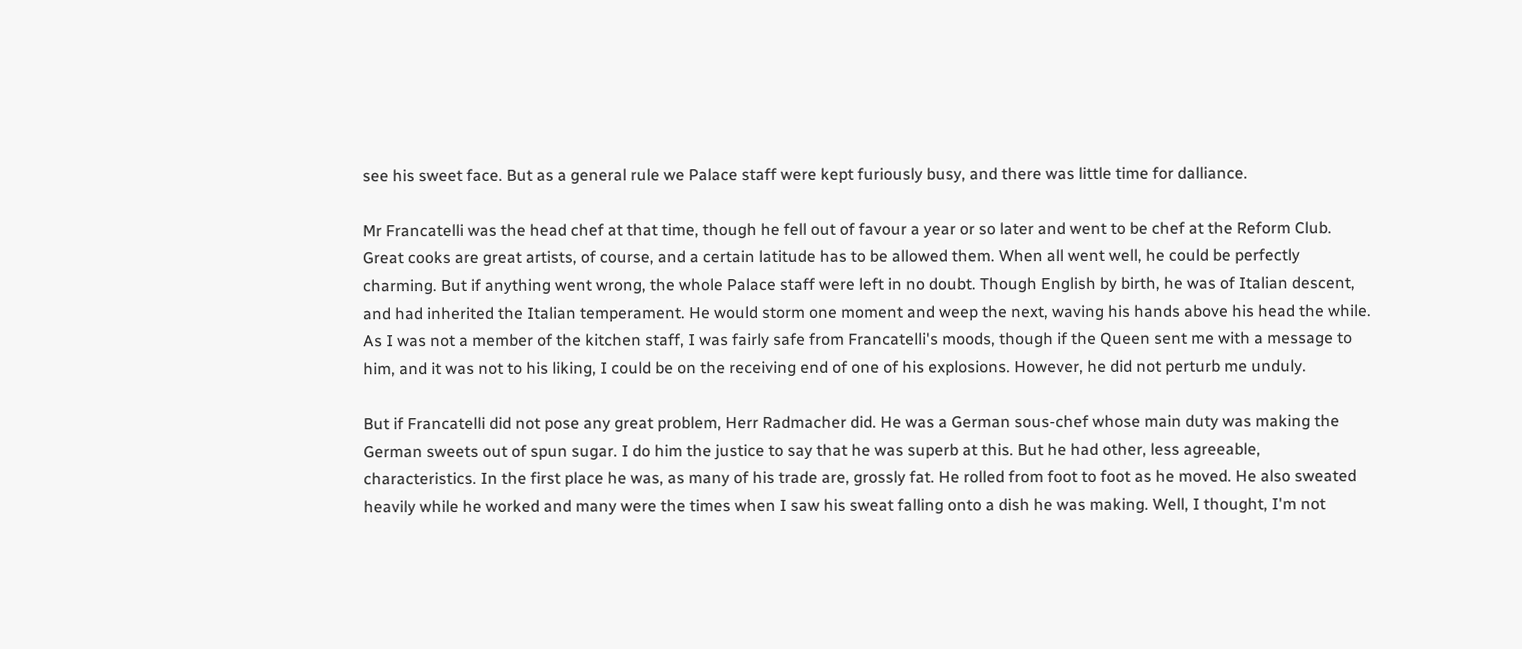see his sweet face. But as a general rule we Palace staff were kept furiously busy, and there was little time for dalliance.

Mr Francatelli was the head chef at that time, though he fell out of favour a year or so later and went to be chef at the Reform Club. Great cooks are great artists, of course, and a certain latitude has to be allowed them. When all went well, he could be perfectly charming. But if anything went wrong, the whole Palace staff were left in no doubt. Though English by birth, he was of Italian descent, and had inherited the Italian temperament. He would storm one moment and weep the next, waving his hands above his head the while. As I was not a member of the kitchen staff, I was fairly safe from Francatelli's moods, though if the Queen sent me with a message to him, and it was not to his liking, I could be on the receiving end of one of his explosions. However, he did not perturb me unduly.

But if Francatelli did not pose any great problem, Herr Radmacher did. He was a German sous-chef whose main duty was making the German sweets out of spun sugar. I do him the justice to say that he was superb at this. But he had other, less agreeable, characteristics. In the first place he was, as many of his trade are, grossly fat. He rolled from foot to foot as he moved. He also sweated heavily while he worked and many were the times when I saw his sweat falling onto a dish he was making. Well, I thought, I'm not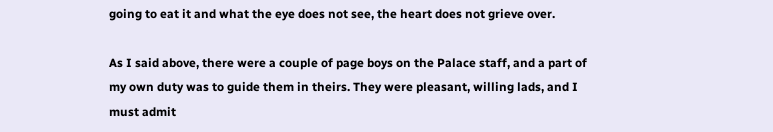going to eat it and what the eye does not see, the heart does not grieve over.

As I said above, there were a couple of page boys on the Palace staff, and a part of my own duty was to guide them in theirs. They were pleasant, willing lads, and I must admit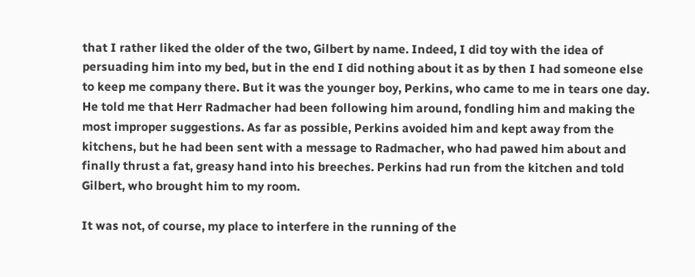that I rather liked the older of the two, Gilbert by name. Indeed, I did toy with the idea of persuading him into my bed, but in the end I did nothing about it as by then I had someone else to keep me company there. But it was the younger boy, Perkins, who came to me in tears one day. He told me that Herr Radmacher had been following him around, fondling him and making the most improper suggestions. As far as possible, Perkins avoided him and kept away from the kitchens, but he had been sent with a message to Radmacher, who had pawed him about and finally thrust a fat, greasy hand into his breeches. Perkins had run from the kitchen and told Gilbert, who brought him to my room.

It was not, of course, my place to interfere in the running of the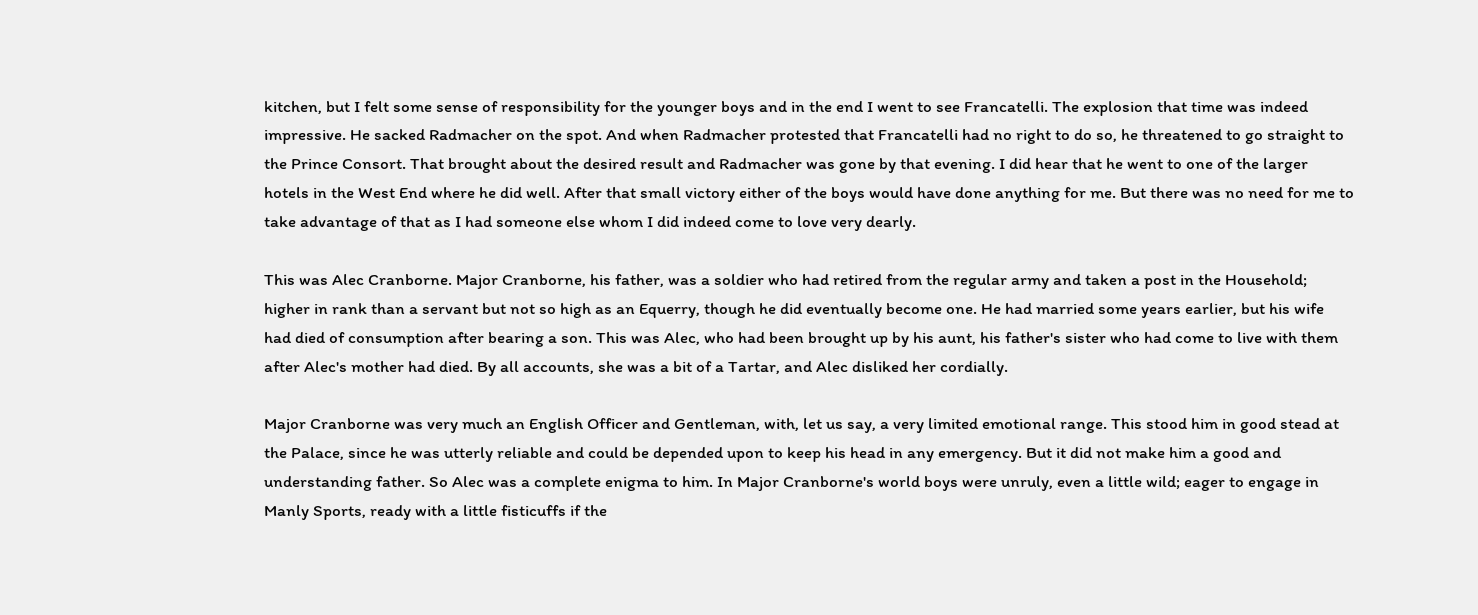kitchen, but I felt some sense of responsibility for the younger boys and in the end I went to see Francatelli. The explosion that time was indeed impressive. He sacked Radmacher on the spot. And when Radmacher protested that Francatelli had no right to do so, he threatened to go straight to the Prince Consort. That brought about the desired result and Radmacher was gone by that evening. I did hear that he went to one of the larger hotels in the West End where he did well. After that small victory either of the boys would have done anything for me. But there was no need for me to take advantage of that as I had someone else whom I did indeed come to love very dearly.

This was Alec Cranborne. Major Cranborne, his father, was a soldier who had retired from the regular army and taken a post in the Household; higher in rank than a servant but not so high as an Equerry, though he did eventually become one. He had married some years earlier, but his wife had died of consumption after bearing a son. This was Alec, who had been brought up by his aunt, his father's sister who had come to live with them after Alec's mother had died. By all accounts, she was a bit of a Tartar, and Alec disliked her cordially.

Major Cranborne was very much an English Officer and Gentleman, with, let us say, a very limited emotional range. This stood him in good stead at the Palace, since he was utterly reliable and could be depended upon to keep his head in any emergency. But it did not make him a good and understanding father. So Alec was a complete enigma to him. In Major Cranborne's world boys were unruly, even a little wild; eager to engage in Manly Sports, ready with a little fisticuffs if the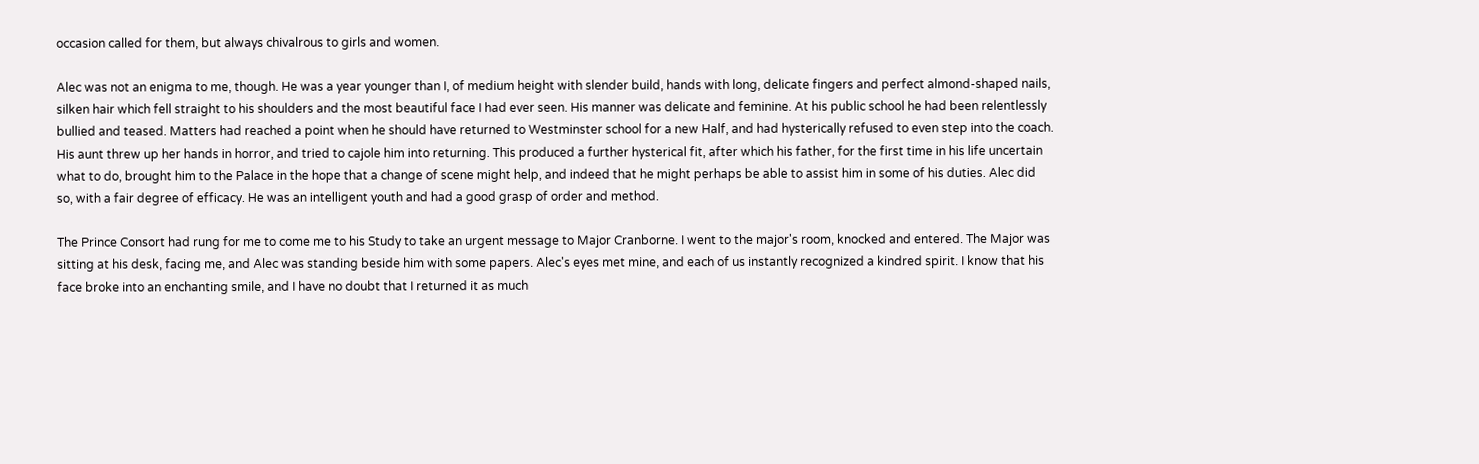occasion called for them, but always chivalrous to girls and women.

Alec was not an enigma to me, though. He was a year younger than I, of medium height with slender build, hands with long, delicate fingers and perfect almond-shaped nails, silken hair which fell straight to his shoulders and the most beautiful face I had ever seen. His manner was delicate and feminine. At his public school he had been relentlessly bullied and teased. Matters had reached a point when he should have returned to Westminster school for a new Half, and had hysterically refused to even step into the coach. His aunt threw up her hands in horror, and tried to cajole him into returning. This produced a further hysterical fit, after which his father, for the first time in his life uncertain what to do, brought him to the Palace in the hope that a change of scene might help, and indeed that he might perhaps be able to assist him in some of his duties. Alec did so, with a fair degree of efficacy. He was an intelligent youth and had a good grasp of order and method.

The Prince Consort had rung for me to come me to his Study to take an urgent message to Major Cranborne. I went to the major's room, knocked and entered. The Major was sitting at his desk, facing me, and Alec was standing beside him with some papers. Alec's eyes met mine, and each of us instantly recognized a kindred spirit. I know that his face broke into an enchanting smile, and I have no doubt that I returned it as much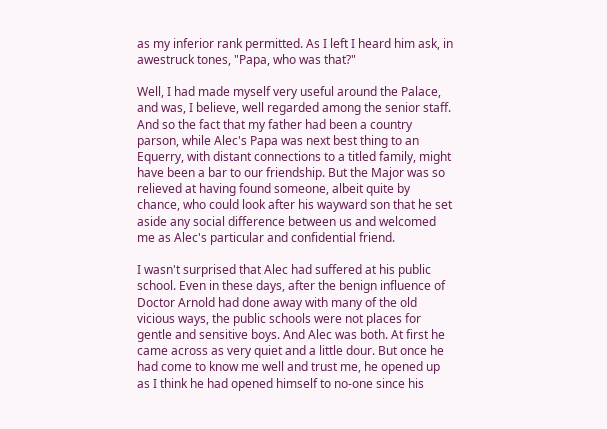as my inferior rank permitted. As I left I heard him ask, in awestruck tones, "Papa, who was that?"

Well, I had made myself very useful around the Palace, and was, I believe, well regarded among the senior staff. And so the fact that my father had been a country parson, while Alec's Papa was next best thing to an Equerry, with distant connections to a titled family, might have been a bar to our friendship. But the Major was so relieved at having found someone, albeit quite by chance, who could look after his wayward son that he set aside any social difference between us and welcomed me as Alec's particular and confidential friend.

I wasn't surprised that Alec had suffered at his public school. Even in these days, after the benign influence of Doctor Arnold had done away with many of the old vicious ways, the public schools were not places for gentle and sensitive boys. And Alec was both. At first he came across as very quiet and a little dour. But once he had come to know me well and trust me, he opened up as I think he had opened himself to no-one since his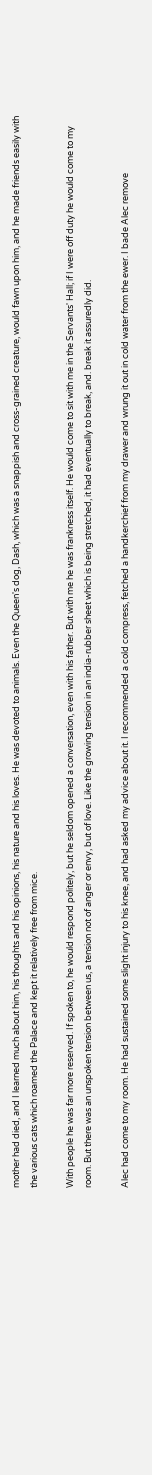mother had died, and I learned much about him, his thoughts and his opinions, his nature and his loves. He was devoted to animals. Even the Queen's dog, Dash, which was a snappish and cross-grained creature, would fawn upon him, and he made friends easily with the various cats which roamed the Palace and kept it relatively free from mice.

With people he was far more reserved. If spoken to, he would respond politely, but he seldom opened a conversation, even with his father. But with me he was frankness itself. He would come to sit with me in the Servants' Hall; if I were off duty he would come to my room. But there was an unspoken tension between us, a tension not of anger or envy, but of love. Like the growing tension in an india-rubber sheet which is being stretched, it had eventually to break, and. break it assuredly did.

Alec had come to my room. He had sustained some slight injury to his knee, and had asked my advice about it. I recommended a cold compress, fetched a handkerchief from my drawer and wrung it out in cold water from the ewer. I bade Alec remove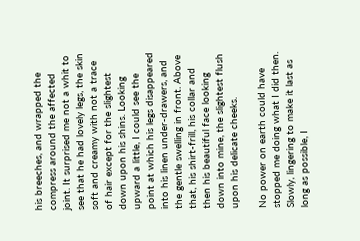his breeches, and wrapped the compress around the affected joint. It surprised me not a whit to see that he had lovely legs, the skin soft and creamy with not a trace of hair except for the slightest down upon his shins. Looking upward a little, I could see the point at which his legs disappeared into his linen under-drawers, and the gentle swelling in front. Above that, his shirt-frill, his collar and then his beautiful face looking down into mine, the slightest flush upon his delicate cheeks.

No power on earth could have stopped me doing what I did then. Slowly, lingering to make it last as long as possible, I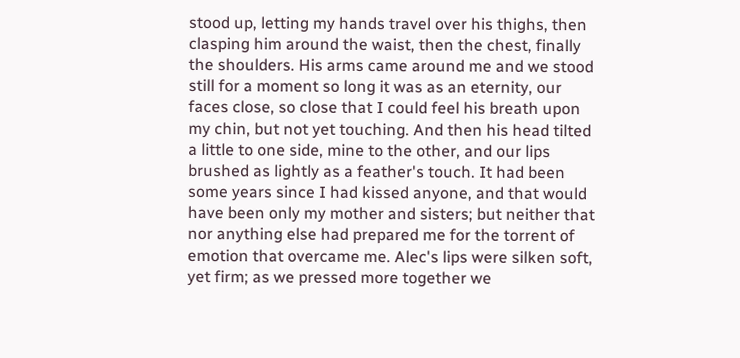stood up, letting my hands travel over his thighs, then clasping him around the waist, then the chest, finally the shoulders. His arms came around me and we stood still for a moment so long it was as an eternity, our faces close, so close that I could feel his breath upon my chin, but not yet touching. And then his head tilted a little to one side, mine to the other, and our lips brushed as lightly as a feather's touch. It had been some years since I had kissed anyone, and that would have been only my mother and sisters; but neither that nor anything else had prepared me for the torrent of emotion that overcame me. Alec's lips were silken soft, yet firm; as we pressed more together we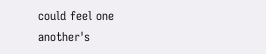could feel one another's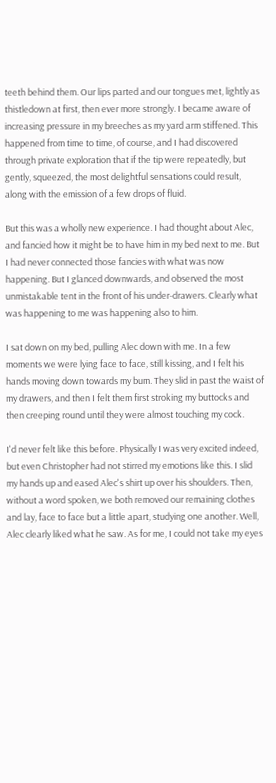teeth behind them. Our lips parted and our tongues met, lightly as thistledown at first, then ever more strongly. I became aware of increasing pressure in my breeches as my yard arm stiffened. This happened from time to time, of course, and I had discovered through private exploration that if the tip were repeatedly, but gently, squeezed, the most delightful sensations could result, along with the emission of a few drops of fluid.

But this was a wholly new experience. I had thought about Alec, and fancied how it might be to have him in my bed next to me. But I had never connected those fancies with what was now happening. But I glanced downwards, and observed the most unmistakable tent in the front of his under-drawers. Clearly what was happening to me was happening also to him.

I sat down on my bed, pulling Alec down with me. In a few moments we were lying face to face, still kissing, and I felt his hands moving down towards my bum. They slid in past the waist of my drawers, and then I felt them first stroking my buttocks and then creeping round until they were almost touching my cock.

I'd never felt like this before. Physically I was very excited indeed, but even Christopher had not stirred my emotions like this. I slid my hands up and eased Alec's shirt up over his shoulders. Then, without a word spoken, we both removed our remaining clothes and lay, face to face but a little apart, studying one another. Well, Alec clearly liked what he saw. As for me, I could not take my eyes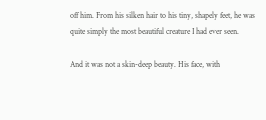off him. From his silken hair to his tiny, shapely feet, he was quite simply the most beautiful creature I had ever seen.

And it was not a skin-deep beauty. His face, with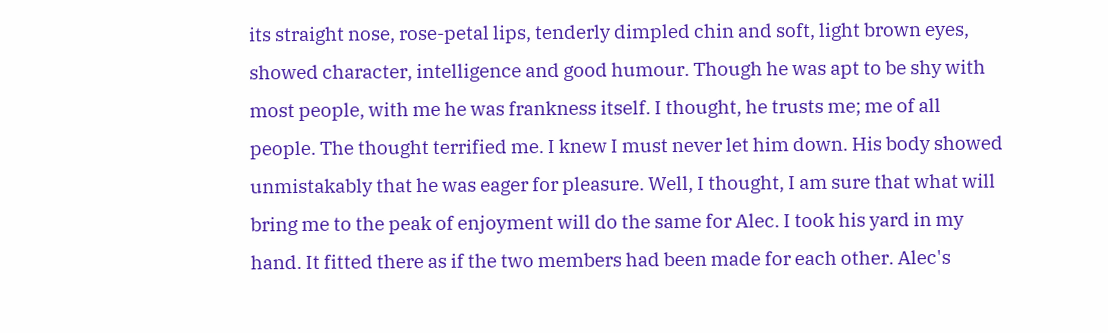its straight nose, rose-petal lips, tenderly dimpled chin and soft, light brown eyes, showed character, intelligence and good humour. Though he was apt to be shy with most people, with me he was frankness itself. I thought, he trusts me; me of all people. The thought terrified me. I knew I must never let him down. His body showed unmistakably that he was eager for pleasure. Well, I thought, I am sure that what will bring me to the peak of enjoyment will do the same for Alec. I took his yard in my hand. It fitted there as if the two members had been made for each other. Alec's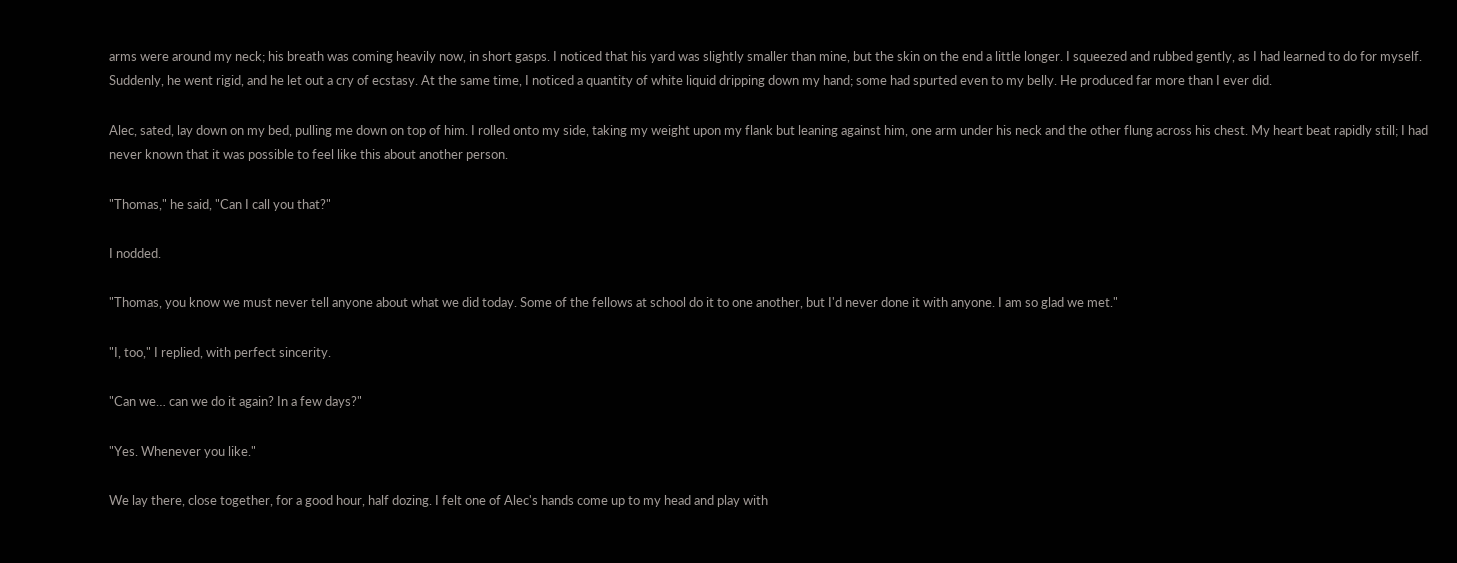arms were around my neck; his breath was coming heavily now, in short gasps. I noticed that his yard was slightly smaller than mine, but the skin on the end a little longer. I squeezed and rubbed gently, as I had learned to do for myself. Suddenly, he went rigid, and he let out a cry of ecstasy. At the same time, I noticed a quantity of white liquid dripping down my hand; some had spurted even to my belly. He produced far more than I ever did.

Alec, sated, lay down on my bed, pulling me down on top of him. I rolled onto my side, taking my weight upon my flank but leaning against him, one arm under his neck and the other flung across his chest. My heart beat rapidly still; I had never known that it was possible to feel like this about another person.

"Thomas," he said, "Can I call you that?"

I nodded.

"Thomas, you know we must never tell anyone about what we did today. Some of the fellows at school do it to one another, but I'd never done it with anyone. I am so glad we met."

"I, too," I replied, with perfect sincerity.

"Can we… can we do it again? In a few days?"

"Yes. Whenever you like."

We lay there, close together, for a good hour, half dozing. I felt one of Alec's hands come up to my head and play with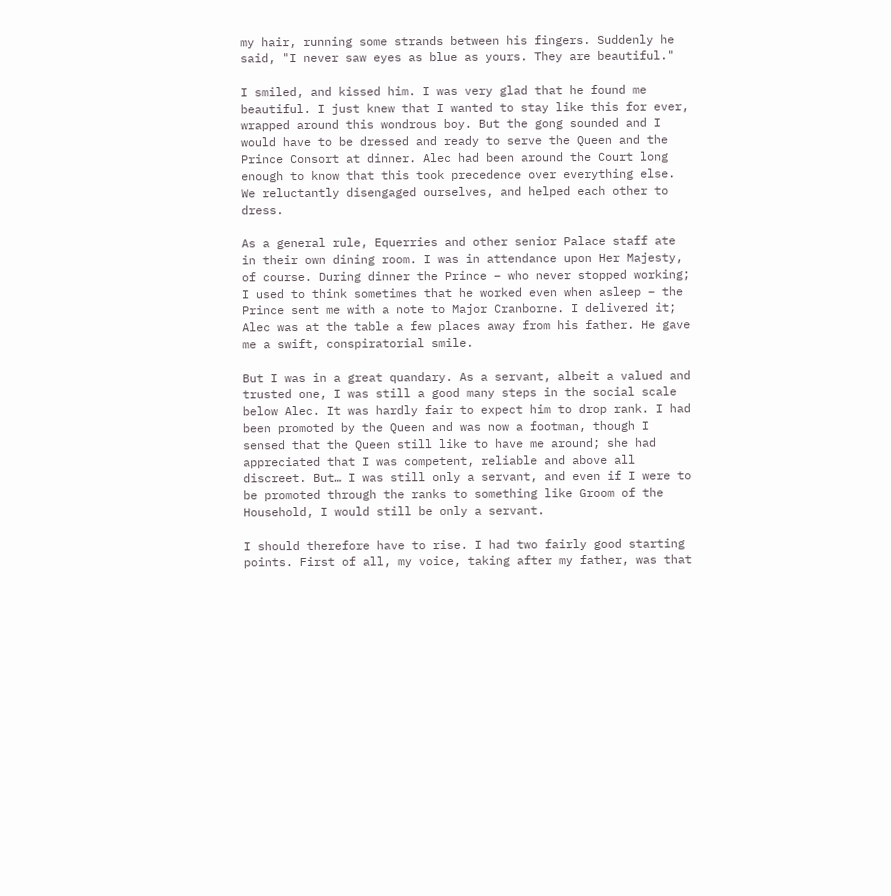my hair, running some strands between his fingers. Suddenly he said, "I never saw eyes as blue as yours. They are beautiful."

I smiled, and kissed him. I was very glad that he found me beautiful. I just knew that I wanted to stay like this for ever, wrapped around this wondrous boy. But the gong sounded and I would have to be dressed and ready to serve the Queen and the Prince Consort at dinner. Alec had been around the Court long enough to know that this took precedence over everything else. We reluctantly disengaged ourselves, and helped each other to dress.

As a general rule, Equerries and other senior Palace staff ate in their own dining room. I was in attendance upon Her Majesty, of course. During dinner the Prince – who never stopped working; I used to think sometimes that he worked even when asleep – the Prince sent me with a note to Major Cranborne. I delivered it; Alec was at the table a few places away from his father. He gave me a swift, conspiratorial smile.

But I was in a great quandary. As a servant, albeit a valued and trusted one, I was still a good many steps in the social scale below Alec. It was hardly fair to expect him to drop rank. I had been promoted by the Queen and was now a footman, though I sensed that the Queen still like to have me around; she had appreciated that I was competent, reliable and above all discreet. But… I was still only a servant, and even if I were to be promoted through the ranks to something like Groom of the Household, I would still be only a servant.

I should therefore have to rise. I had two fairly good starting points. First of all, my voice, taking after my father, was that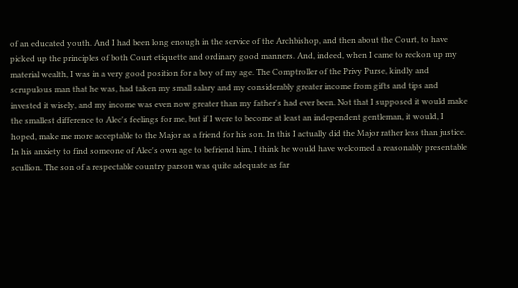of an educated youth. And I had been long enough in the service of the Archbishop, and then about the Court, to have picked up the principles of both Court etiquette and ordinary good manners. And, indeed, when I came to reckon up my material wealth, I was in a very good position for a boy of my age. The Comptroller of the Privy Purse, kindly and scrupulous man that he was, had taken my small salary and my considerably greater income from gifts and tips and invested it wisely, and my income was even now greater than my father's had ever been. Not that I supposed it would make the smallest difference to Alec's feelings for me, but if I were to become at least an independent gentleman, it would, I hoped, make me more acceptable to the Major as a friend for his son. In this I actually did the Major rather less than justice. In his anxiety to find someone of Alec's own age to befriend him, I think he would have welcomed a reasonably presentable scullion. The son of a respectable country parson was quite adequate as far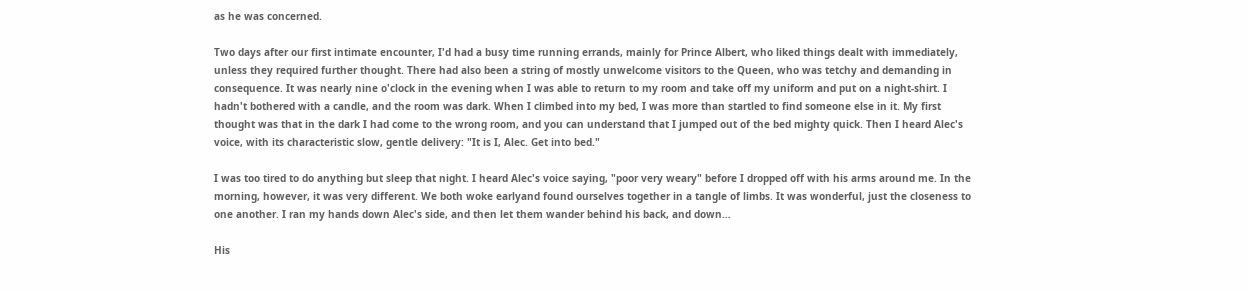as he was concerned.

Two days after our first intimate encounter, I'd had a busy time running errands, mainly for Prince Albert, who liked things dealt with immediately, unless they required further thought. There had also been a string of mostly unwelcome visitors to the Queen, who was tetchy and demanding in consequence. It was nearly nine o'clock in the evening when I was able to return to my room and take off my uniform and put on a night-shirt. I hadn't bothered with a candle, and the room was dark. When I climbed into my bed, I was more than startled to find someone else in it. My first thought was that in the dark I had come to the wrong room, and you can understand that I jumped out of the bed mighty quick. Then I heard Alec's voice, with its characteristic slow, gentle delivery: "It is I, Alec. Get into bed."

I was too tired to do anything but sleep that night. I heard Alec's voice saying, "poor very weary" before I dropped off with his arms around me. In the morning, however, it was very different. We both woke earlyand found ourselves together in a tangle of limbs. It was wonderful, just the closeness to one another. I ran my hands down Alec's side, and then let them wander behind his back, and down…

His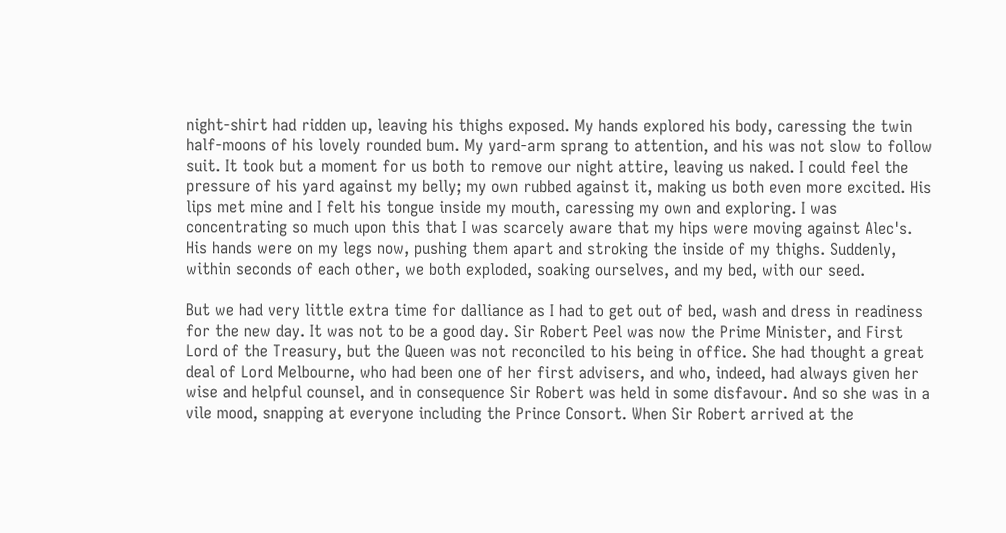night-shirt had ridden up, leaving his thighs exposed. My hands explored his body, caressing the twin half-moons of his lovely rounded bum. My yard-arm sprang to attention, and his was not slow to follow suit. It took but a moment for us both to remove our night attire, leaving us naked. I could feel the pressure of his yard against my belly; my own rubbed against it, making us both even more excited. His lips met mine and I felt his tongue inside my mouth, caressing my own and exploring. I was concentrating so much upon this that I was scarcely aware that my hips were moving against Alec's. His hands were on my legs now, pushing them apart and stroking the inside of my thighs. Suddenly, within seconds of each other, we both exploded, soaking ourselves, and my bed, with our seed.

But we had very little extra time for dalliance as I had to get out of bed, wash and dress in readiness for the new day. It was not to be a good day. Sir Robert Peel was now the Prime Minister, and First Lord of the Treasury, but the Queen was not reconciled to his being in office. She had thought a great deal of Lord Melbourne, who had been one of her first advisers, and who, indeed, had always given her wise and helpful counsel, and in consequence Sir Robert was held in some disfavour. And so she was in a vile mood, snapping at everyone including the Prince Consort. When Sir Robert arrived at the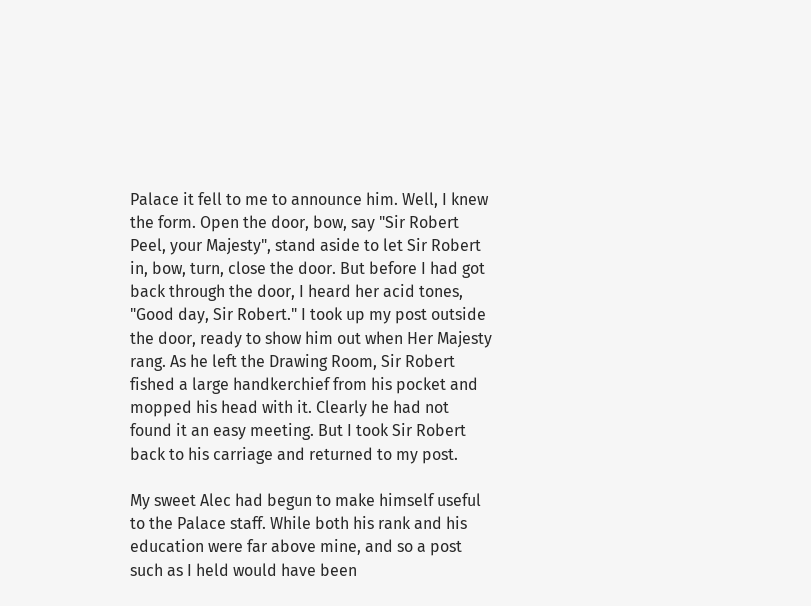Palace it fell to me to announce him. Well, I knew the form. Open the door, bow, say "Sir Robert Peel, your Majesty", stand aside to let Sir Robert in, bow, turn, close the door. But before I had got back through the door, I heard her acid tones, "Good day, Sir Robert." I took up my post outside the door, ready to show him out when Her Majesty rang. As he left the Drawing Room, Sir Robert fished a large handkerchief from his pocket and mopped his head with it. Clearly he had not found it an easy meeting. But I took Sir Robert back to his carriage and returned to my post.

My sweet Alec had begun to make himself useful to the Palace staff. While both his rank and his education were far above mine, and so a post such as I held would have been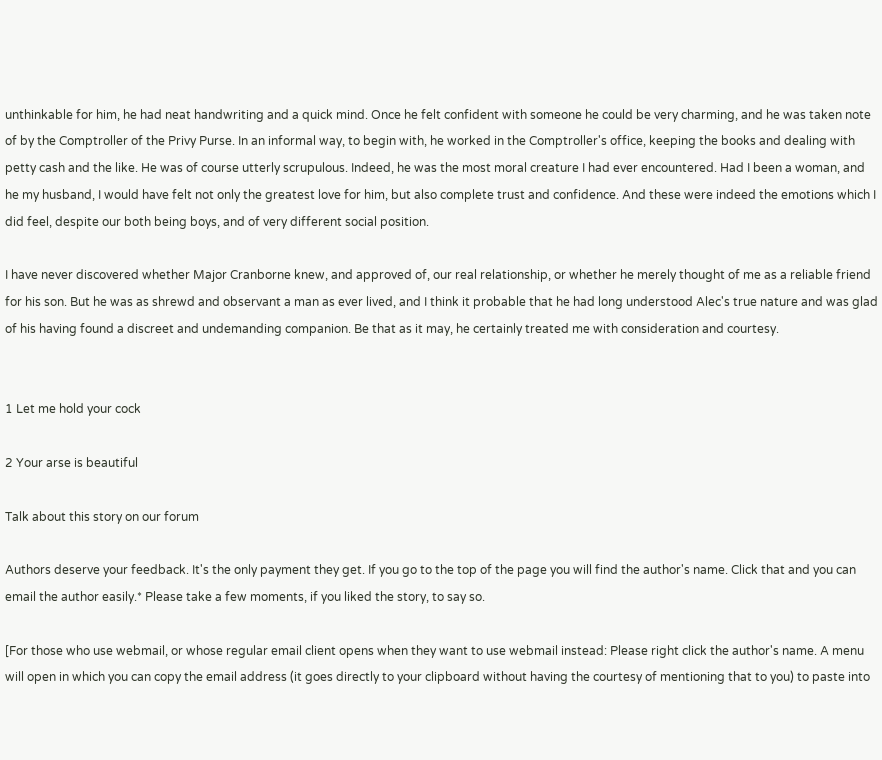unthinkable for him, he had neat handwriting and a quick mind. Once he felt confident with someone he could be very charming, and he was taken note of by the Comptroller of the Privy Purse. In an informal way, to begin with, he worked in the Comptroller's office, keeping the books and dealing with petty cash and the like. He was of course utterly scrupulous. Indeed, he was the most moral creature I had ever encountered. Had I been a woman, and he my husband, I would have felt not only the greatest love for him, but also complete trust and confidence. And these were indeed the emotions which I did feel, despite our both being boys, and of very different social position.

I have never discovered whether Major Cranborne knew, and approved of, our real relationship, or whether he merely thought of me as a reliable friend for his son. But he was as shrewd and observant a man as ever lived, and I think it probable that he had long understood Alec's true nature and was glad of his having found a discreet and undemanding companion. Be that as it may, he certainly treated me with consideration and courtesy.


1 Let me hold your cock

2 Your arse is beautiful

Talk about this story on our forum

Authors deserve your feedback. It's the only payment they get. If you go to the top of the page you will find the author's name. Click that and you can email the author easily.* Please take a few moments, if you liked the story, to say so.

[For those who use webmail, or whose regular email client opens when they want to use webmail instead: Please right click the author's name. A menu will open in which you can copy the email address (it goes directly to your clipboard without having the courtesy of mentioning that to you) to paste into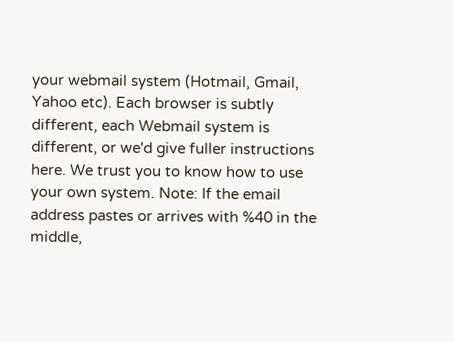your webmail system (Hotmail, Gmail, Yahoo etc). Each browser is subtly different, each Webmail system is different, or we'd give fuller instructions here. We trust you to know how to use your own system. Note: If the email address pastes or arrives with %40 in the middle,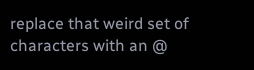replace that weird set of characters with an @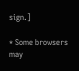sign.]

* Some browsers may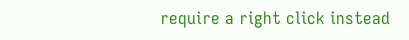require a right click instead